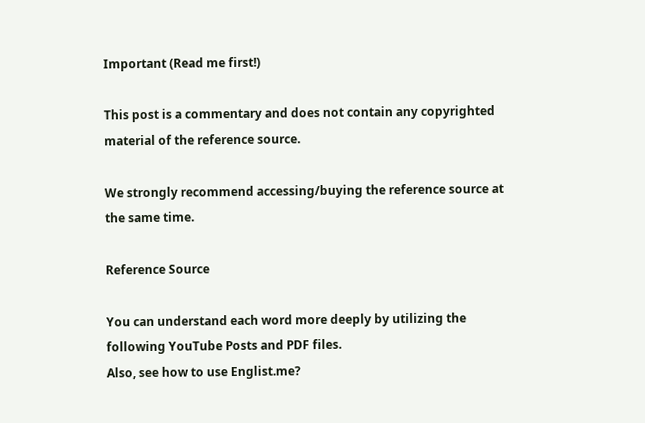Important (Read me first!)

This post is a commentary and does not contain any copyrighted material of the reference source.

We strongly recommend accessing/buying the reference source at the same time.

Reference Source

You can understand each word more deeply by utilizing the following YouTube Posts and PDF files.
Also, see how to use Englist.me?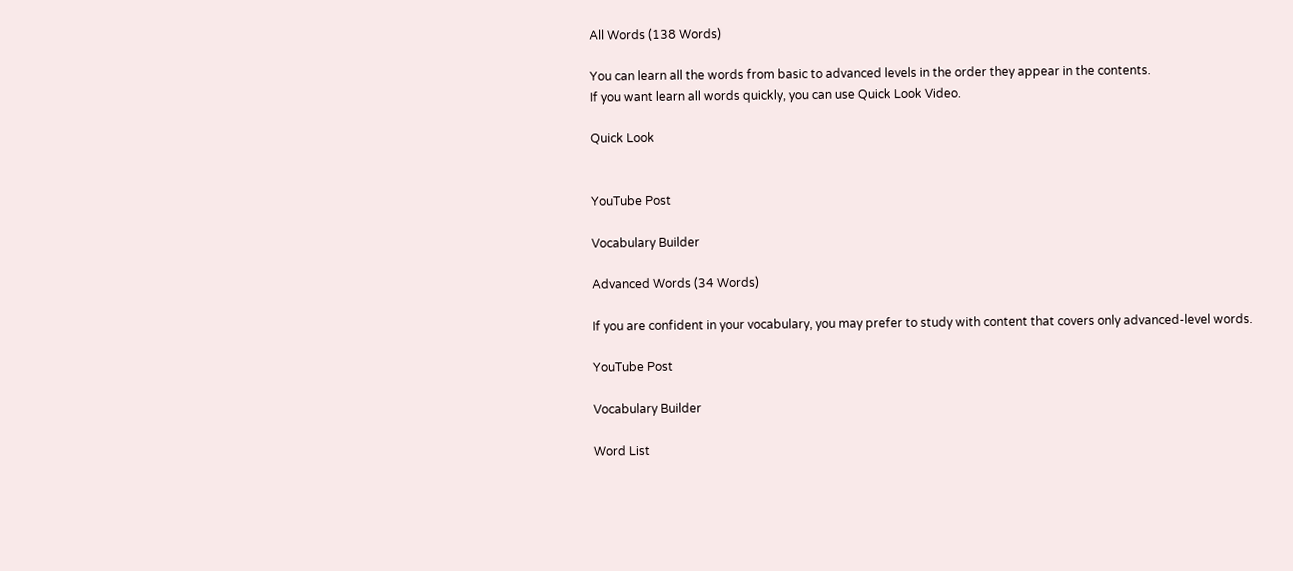All Words (138 Words)

You can learn all the words from basic to advanced levels in the order they appear in the contents.
If you want learn all words quickly, you can use Quick Look Video.

Quick Look


YouTube Post

Vocabulary Builder

Advanced Words (34 Words)

If you are confident in your vocabulary, you may prefer to study with content that covers only advanced-level words.

YouTube Post

Vocabulary Builder

Word List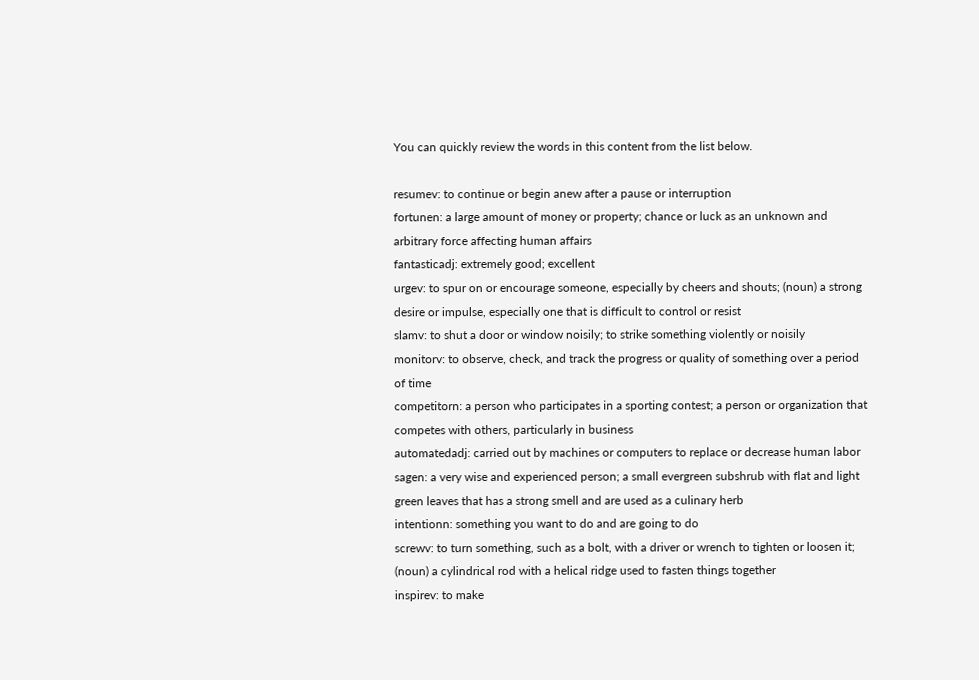You can quickly review the words in this content from the list below.

resumev: to continue or begin anew after a pause or interruption
fortunen: a large amount of money or property; chance or luck as an unknown and arbitrary force affecting human affairs
fantasticadj: extremely good; excellent
urgev: to spur on or encourage someone, especially by cheers and shouts; (noun) a strong desire or impulse, especially one that is difficult to control or resist
slamv: to shut a door or window noisily; to strike something violently or noisily
monitorv: to observe, check, and track the progress or quality of something over a period of time
competitorn: a person who participates in a sporting contest; a person or organization that competes with others, particularly in business
automatedadj: carried out by machines or computers to replace or decrease human labor
sagen: a very wise and experienced person; a small evergreen subshrub with flat and light green leaves that has a strong smell and are used as a culinary herb
intentionn: something you want to do and are going to do
screwv: to turn something, such as a bolt, with a driver or wrench to tighten or loosen it; (noun) a cylindrical rod with a helical ridge used to fasten things together
inspirev: to make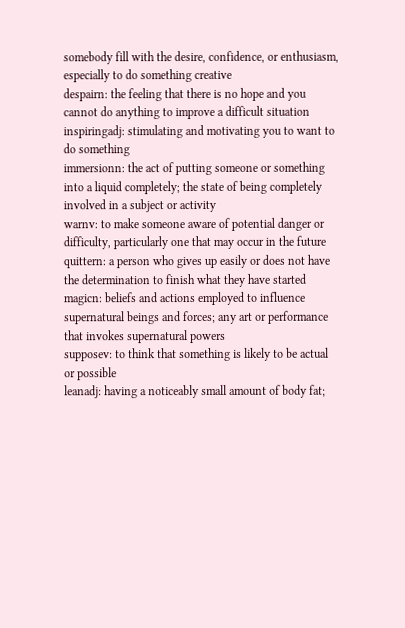somebody fill with the desire, confidence, or enthusiasm, especially to do something creative
despairn: the feeling that there is no hope and you cannot do anything to improve a difficult situation
inspiringadj: stimulating and motivating you to want to do something
immersionn: the act of putting someone or something into a liquid completely; the state of being completely involved in a subject or activity
warnv: to make someone aware of potential danger or difficulty, particularly one that may occur in the future
quittern: a person who gives up easily or does not have the determination to finish what they have started
magicn: beliefs and actions employed to influence supernatural beings and forces; any art or performance that invokes supernatural powers
supposev: to think that something is likely to be actual or possible
leanadj: having a noticeably small amount of body fat;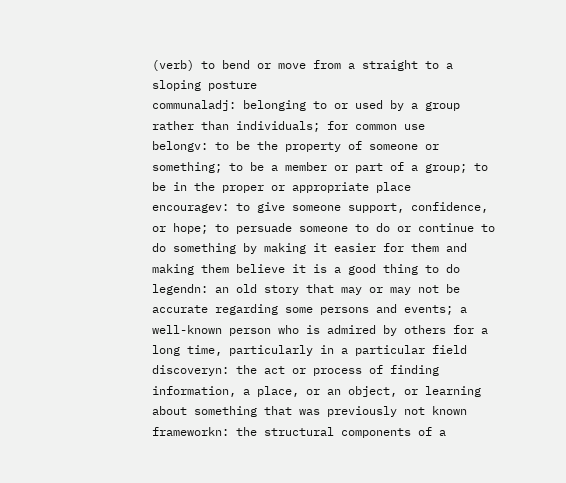(verb) to bend or move from a straight to a sloping posture
communaladj: belonging to or used by a group rather than individuals; for common use
belongv: to be the property of someone or something; to be a member or part of a group; to be in the proper or appropriate place
encouragev: to give someone support, confidence, or hope; to persuade someone to do or continue to do something by making it easier for them and making them believe it is a good thing to do
legendn: an old story that may or may not be accurate regarding some persons and events; a well-known person who is admired by others for a long time, particularly in a particular field
discoveryn: the act or process of finding information, a place, or an object, or learning about something that was previously not known
frameworkn: the structural components of a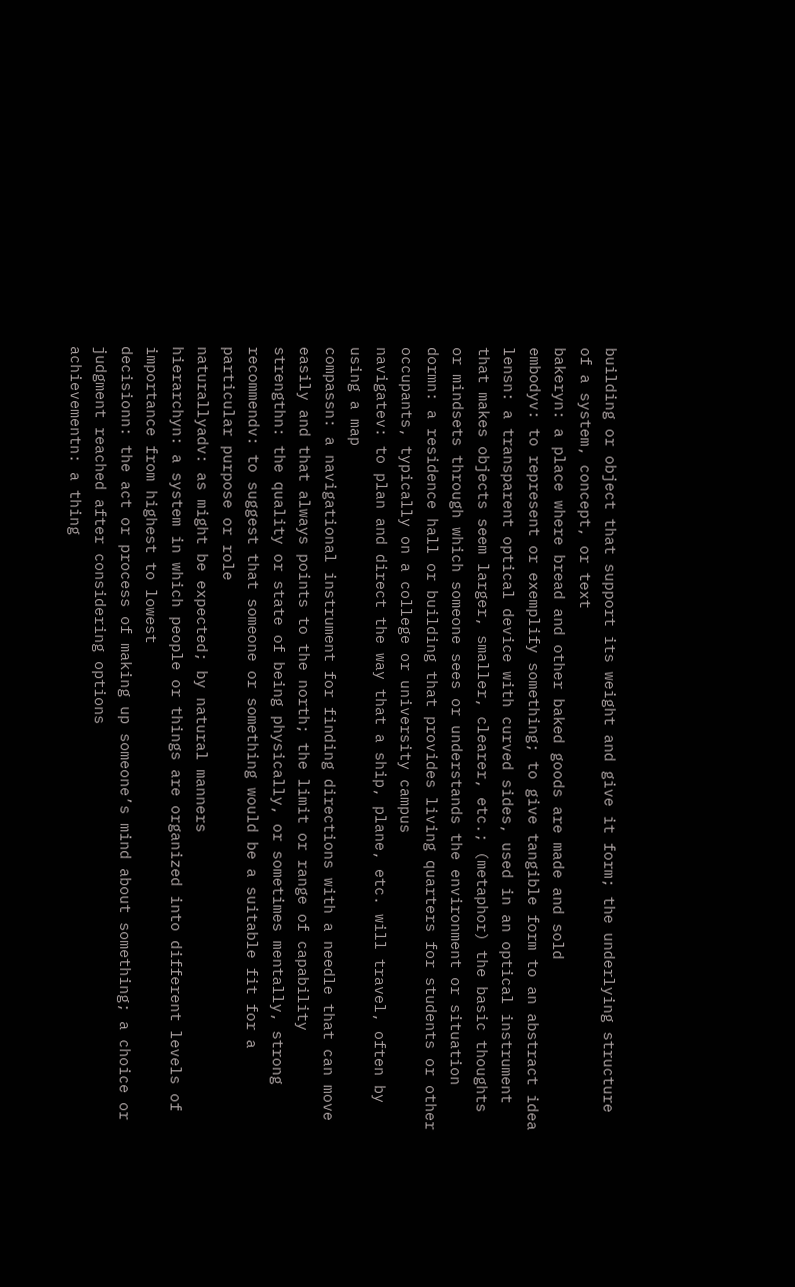building or object that support its weight and give it form; the underlying structure of a system, concept, or text
bakeryn: a place where bread and other baked goods are made and sold
embodyv: to represent or exemplify something; to give tangible form to an abstract idea
lensn: a transparent optical device with curved sides, used in an optical instrument that makes objects seem larger, smaller, clearer, etc.; (metaphor) the basic thoughts or mindsets through which someone sees or understands the environment or situation
dormn: a residence hall or building that provides living quarters for students or other occupants, typically on a college or university campus
navigatev: to plan and direct the way that a ship, plane, etc. will travel, often by using a map
compassn: a navigational instrument for finding directions with a needle that can move easily and that always points to the north; the limit or range of capability
strengthn: the quality or state of being physically, or sometimes mentally, strong
recommendv: to suggest that someone or something would be a suitable fit for a particular purpose or role
naturallyadv: as might be expected; by natural manners
hierarchyn: a system in which people or things are organized into different levels of importance from highest to lowest
decisionn: the act or process of making up someone’s mind about something; a choice or judgment reached after considering options
achievementn: a thing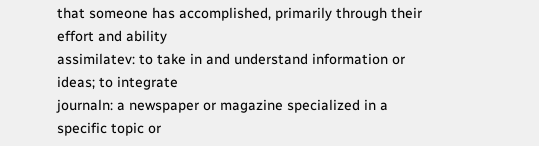that someone has accomplished, primarily through their effort and ability
assimilatev: to take in and understand information or ideas; to integrate
journaln: a newspaper or magazine specialized in a specific topic or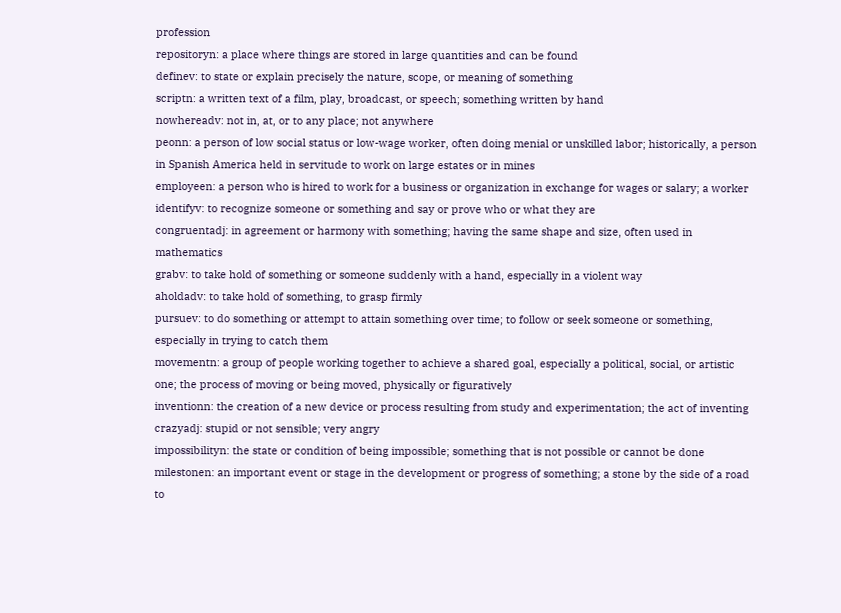profession
repositoryn: a place where things are stored in large quantities and can be found
definev: to state or explain precisely the nature, scope, or meaning of something
scriptn: a written text of a film, play, broadcast, or speech; something written by hand
nowhereadv: not in, at, or to any place; not anywhere
peonn: a person of low social status or low-wage worker, often doing menial or unskilled labor; historically, a person in Spanish America held in servitude to work on large estates or in mines
employeen: a person who is hired to work for a business or organization in exchange for wages or salary; a worker
identifyv: to recognize someone or something and say or prove who or what they are
congruentadj: in agreement or harmony with something; having the same shape and size, often used in mathematics
grabv: to take hold of something or someone suddenly with a hand, especially in a violent way
aholdadv: to take hold of something, to grasp firmly
pursuev: to do something or attempt to attain something over time; to follow or seek someone or something, especially in trying to catch them
movementn: a group of people working together to achieve a shared goal, especially a political, social, or artistic one; the process of moving or being moved, physically or figuratively
inventionn: the creation of a new device or process resulting from study and experimentation; the act of inventing
crazyadj: stupid or not sensible; very angry
impossibilityn: the state or condition of being impossible; something that is not possible or cannot be done
milestonen: an important event or stage in the development or progress of something; a stone by the side of a road to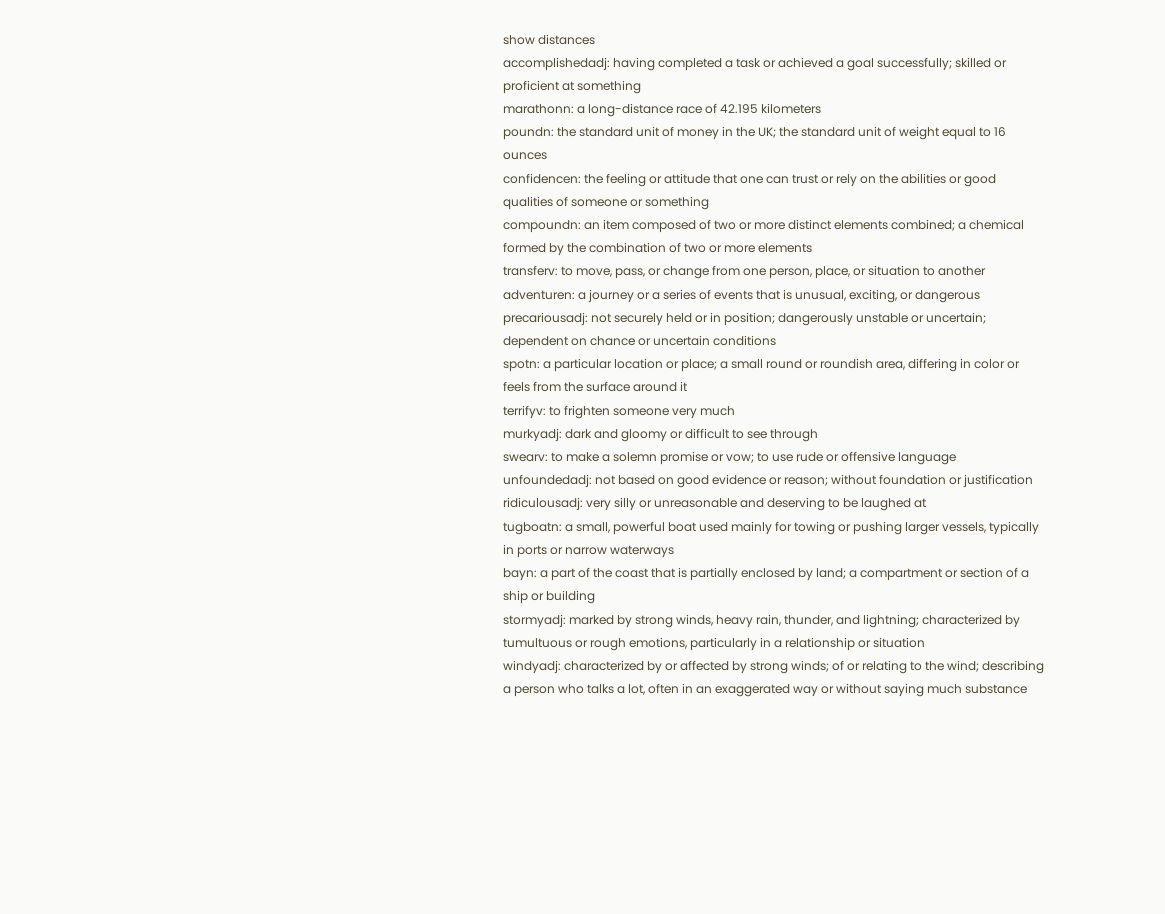show distances
accomplishedadj: having completed a task or achieved a goal successfully; skilled or proficient at something
marathonn: a long-distance race of 42.195 kilometers
poundn: the standard unit of money in the UK; the standard unit of weight equal to 16 ounces
confidencen: the feeling or attitude that one can trust or rely on the abilities or good qualities of someone or something
compoundn: an item composed of two or more distinct elements combined; a chemical formed by the combination of two or more elements
transferv: to move, pass, or change from one person, place, or situation to another
adventuren: a journey or a series of events that is unusual, exciting, or dangerous
precariousadj: not securely held or in position; dangerously unstable or uncertain; dependent on chance or uncertain conditions
spotn: a particular location or place; a small round or roundish area, differing in color or feels from the surface around it
terrifyv: to frighten someone very much
murkyadj: dark and gloomy or difficult to see through
swearv: to make a solemn promise or vow; to use rude or offensive language
unfoundedadj: not based on good evidence or reason; without foundation or justification
ridiculousadj: very silly or unreasonable and deserving to be laughed at
tugboatn: a small, powerful boat used mainly for towing or pushing larger vessels, typically in ports or narrow waterways
bayn: a part of the coast that is partially enclosed by land; a compartment or section of a ship or building
stormyadj: marked by strong winds, heavy rain, thunder, and lightning; characterized by tumultuous or rough emotions, particularly in a relationship or situation
windyadj: characterized by or affected by strong winds; of or relating to the wind; describing a person who talks a lot, often in an exaggerated way or without saying much substance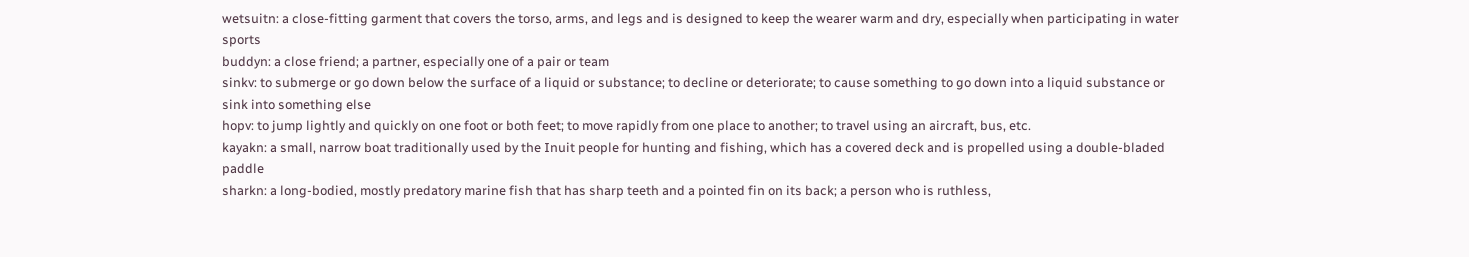wetsuitn: a close-fitting garment that covers the torso, arms, and legs and is designed to keep the wearer warm and dry, especially when participating in water sports
buddyn: a close friend; a partner, especially one of a pair or team
sinkv: to submerge or go down below the surface of a liquid or substance; to decline or deteriorate; to cause something to go down into a liquid substance or sink into something else
hopv: to jump lightly and quickly on one foot or both feet; to move rapidly from one place to another; to travel using an aircraft, bus, etc.
kayakn: a small, narrow boat traditionally used by the Inuit people for hunting and fishing, which has a covered deck and is propelled using a double-bladed paddle
sharkn: a long-bodied, mostly predatory marine fish that has sharp teeth and a pointed fin on its back; a person who is ruthless,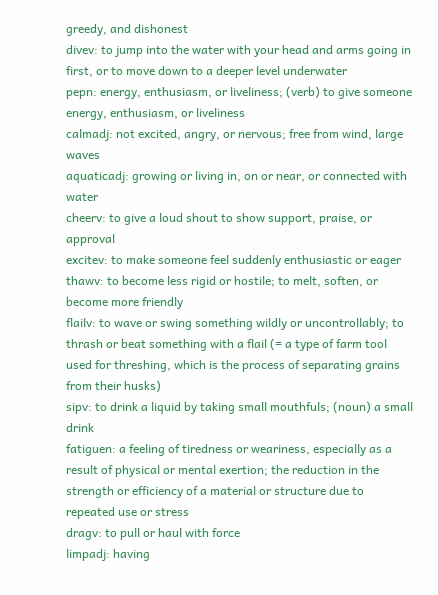greedy, and dishonest
divev: to jump into the water with your head and arms going in first, or to move down to a deeper level underwater
pepn: energy, enthusiasm, or liveliness; (verb) to give someone energy, enthusiasm, or liveliness
calmadj: not excited, angry, or nervous; free from wind, large waves
aquaticadj: growing or living in, on or near, or connected with water
cheerv: to give a loud shout to show support, praise, or approval
excitev: to make someone feel suddenly enthusiastic or eager
thawv: to become less rigid or hostile; to melt, soften, or become more friendly
flailv: to wave or swing something wildly or uncontrollably; to thrash or beat something with a flail (= a type of farm tool used for threshing, which is the process of separating grains from their husks)
sipv: to drink a liquid by taking small mouthfuls; (noun) a small drink
fatiguen: a feeling of tiredness or weariness, especially as a result of physical or mental exertion; the reduction in the strength or efficiency of a material or structure due to repeated use or stress
dragv: to pull or haul with force
limpadj: having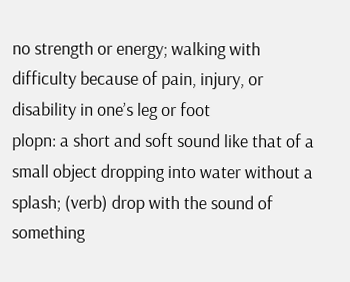no strength or energy; walking with difficulty because of pain, injury, or disability in one’s leg or foot
plopn: a short and soft sound like that of a small object dropping into water without a splash; (verb) drop with the sound of something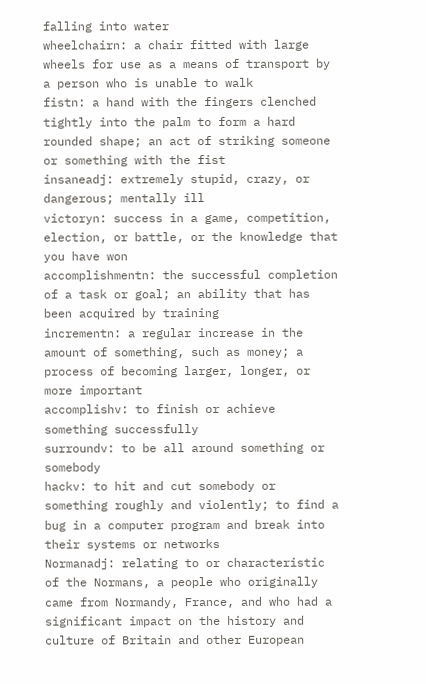falling into water
wheelchairn: a chair fitted with large wheels for use as a means of transport by a person who is unable to walk
fistn: a hand with the fingers clenched tightly into the palm to form a hard rounded shape; an act of striking someone or something with the fist
insaneadj: extremely stupid, crazy, or dangerous; mentally ill
victoryn: success in a game, competition, election, or battle, or the knowledge that you have won
accomplishmentn: the successful completion of a task or goal; an ability that has been acquired by training
incrementn: a regular increase in the amount of something, such as money; a process of becoming larger, longer, or more important
accomplishv: to finish or achieve something successfully
surroundv: to be all around something or somebody
hackv: to hit and cut somebody or something roughly and violently; to find a bug in a computer program and break into their systems or networks
Normanadj: relating to or characteristic of the Normans, a people who originally came from Normandy, France, and who had a significant impact on the history and culture of Britain and other European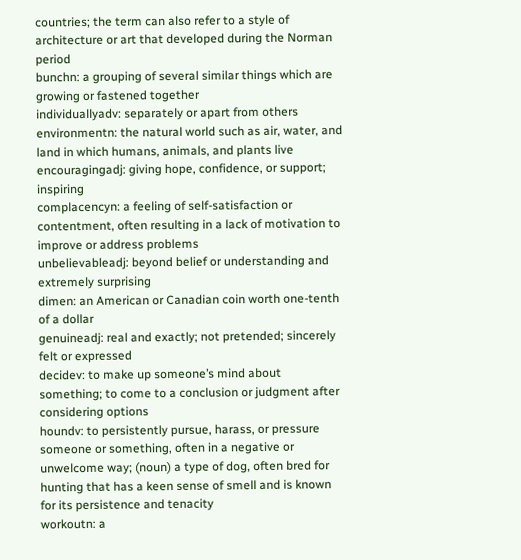countries; the term can also refer to a style of architecture or art that developed during the Norman period
bunchn: a grouping of several similar things which are growing or fastened together
individuallyadv: separately or apart from others
environmentn: the natural world such as air, water, and land in which humans, animals, and plants live
encouragingadj: giving hope, confidence, or support; inspiring
complacencyn: a feeling of self-satisfaction or contentment, often resulting in a lack of motivation to improve or address problems
unbelievableadj: beyond belief or understanding and extremely surprising
dimen: an American or Canadian coin worth one-tenth of a dollar
genuineadj: real and exactly; not pretended; sincerely felt or expressed
decidev: to make up someone’s mind about something; to come to a conclusion or judgment after considering options
houndv: to persistently pursue, harass, or pressure someone or something, often in a negative or unwelcome way; (noun) a type of dog, often bred for hunting that has a keen sense of smell and is known for its persistence and tenacity
workoutn: a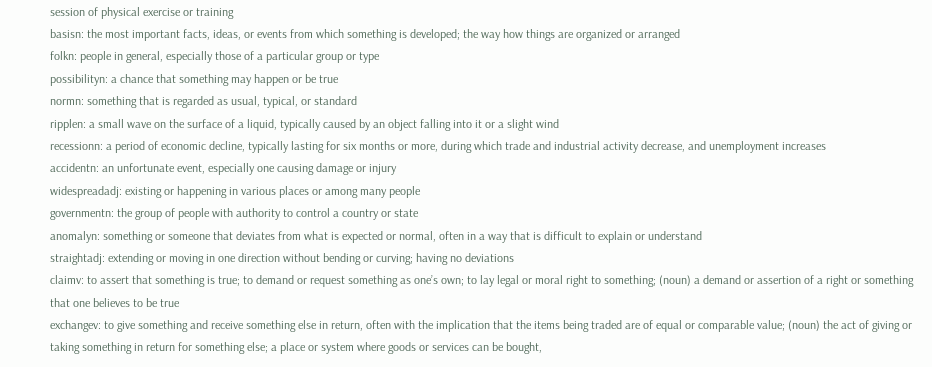session of physical exercise or training
basisn: the most important facts, ideas, or events from which something is developed; the way how things are organized or arranged
folkn: people in general, especially those of a particular group or type
possibilityn: a chance that something may happen or be true
normn: something that is regarded as usual, typical, or standard
ripplen: a small wave on the surface of a liquid, typically caused by an object falling into it or a slight wind
recessionn: a period of economic decline, typically lasting for six months or more, during which trade and industrial activity decrease, and unemployment increases
accidentn: an unfortunate event, especially one causing damage or injury
widespreadadj: existing or happening in various places or among many people
governmentn: the group of people with authority to control a country or state
anomalyn: something or someone that deviates from what is expected or normal, often in a way that is difficult to explain or understand
straightadj: extending or moving in one direction without bending or curving; having no deviations
claimv: to assert that something is true; to demand or request something as one’s own; to lay legal or moral right to something; (noun) a demand or assertion of a right or something that one believes to be true
exchangev: to give something and receive something else in return, often with the implication that the items being traded are of equal or comparable value; (noun) the act of giving or taking something in return for something else; a place or system where goods or services can be bought,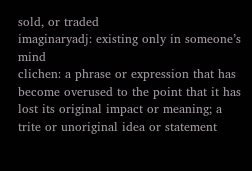sold, or traded
imaginaryadj: existing only in someone’s mind
clichen: a phrase or expression that has become overused to the point that it has lost its original impact or meaning; a trite or unoriginal idea or statement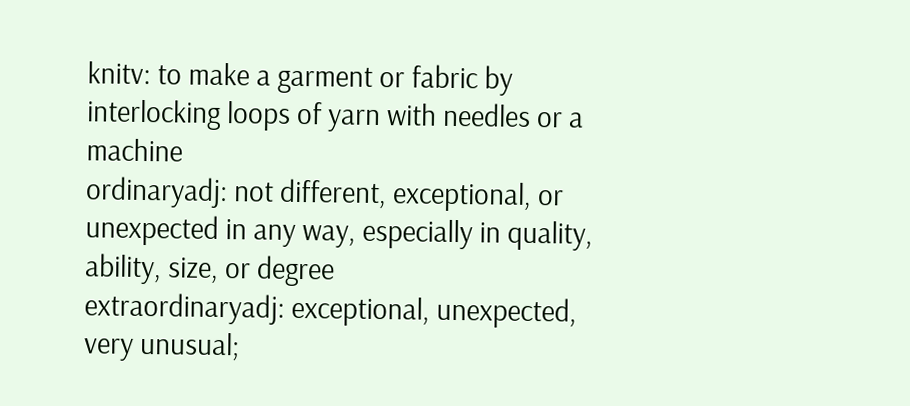knitv: to make a garment or fabric by interlocking loops of yarn with needles or a machine
ordinaryadj: not different, exceptional, or unexpected in any way, especially in quality, ability, size, or degree
extraordinaryadj: exceptional, unexpected, very unusual;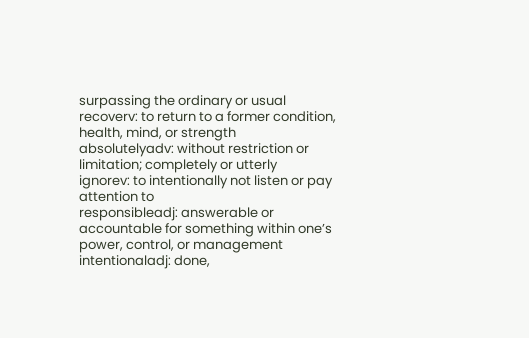surpassing the ordinary or usual
recoverv: to return to a former condition, health, mind, or strength
absolutelyadv: without restriction or limitation; completely or utterly
ignorev: to intentionally not listen or pay attention to
responsibleadj: answerable or accountable for something within one’s power, control, or management
intentionaladj: done,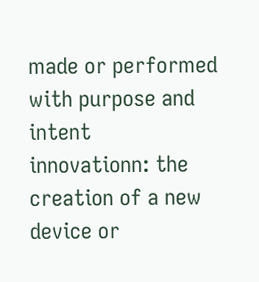made or performed with purpose and intent
innovationn: the creation of a new device or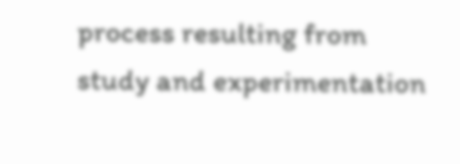process resulting from study and experimentation